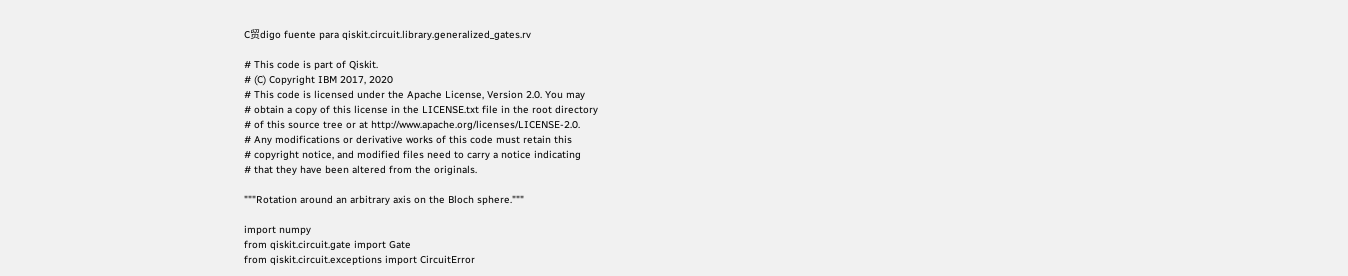C贸digo fuente para qiskit.circuit.library.generalized_gates.rv

# This code is part of Qiskit.
# (C) Copyright IBM 2017, 2020
# This code is licensed under the Apache License, Version 2.0. You may
# obtain a copy of this license in the LICENSE.txt file in the root directory
# of this source tree or at http://www.apache.org/licenses/LICENSE-2.0.
# Any modifications or derivative works of this code must retain this
# copyright notice, and modified files need to carry a notice indicating
# that they have been altered from the originals.

"""Rotation around an arbitrary axis on the Bloch sphere."""

import numpy
from qiskit.circuit.gate import Gate
from qiskit.circuit.exceptions import CircuitError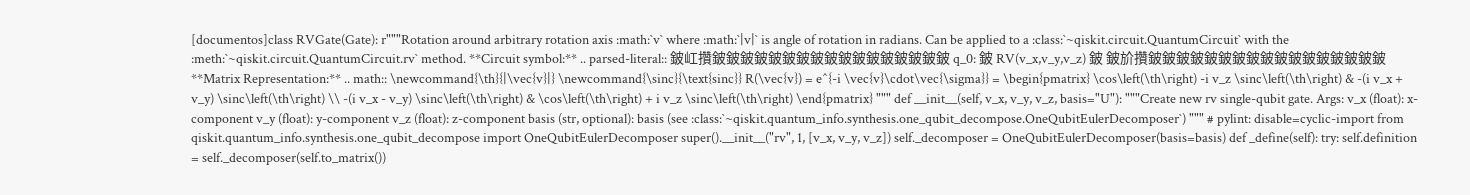[documentos]class RVGate(Gate): r"""Rotation around arbitrary rotation axis :math:`v` where :math:`|v|` is angle of rotation in radians. Can be applied to a :class:`~qiskit.circuit.QuantumCircuit` with the :meth:`~qiskit.circuit.QuantumCircuit.rv` method. **Circuit symbol:** .. parsed-literal:: 鈹屸攢鈹鈹鈹鈹鈹鈹鈹鈹鈹鈹鈹鈹鈹鈹鈹鈹鈹 q_0: 鈹 RV(v_x,v_y,v_z) 鈹 鈹斺攢鈹鈹鈹鈹鈹鈹鈹鈹鈹鈹鈹鈹鈹鈹鈹鈹鈹 **Matrix Representation:** .. math:: \newcommand{\th}{|\vec{v}|} \newcommand{\sinc}{\text{sinc}} R(\vec{v}) = e^{-i \vec{v}\cdot\vec{\sigma}} = \begin{pmatrix} \cos\left(\th\right) -i v_z \sinc\left(\th\right) & -(i v_x + v_y) \sinc\left(\th\right) \\ -(i v_x - v_y) \sinc\left(\th\right) & \cos\left(\th\right) + i v_z \sinc\left(\th\right) \end{pmatrix} """ def __init__(self, v_x, v_y, v_z, basis="U"): """Create new rv single-qubit gate. Args: v_x (float): x-component v_y (float): y-component v_z (float): z-component basis (str, optional): basis (see :class:`~qiskit.quantum_info.synthesis.one_qubit_decompose.OneQubitEulerDecomposer`) """ # pylint: disable=cyclic-import from qiskit.quantum_info.synthesis.one_qubit_decompose import OneQubitEulerDecomposer super().__init__("rv", 1, [v_x, v_y, v_z]) self._decomposer = OneQubitEulerDecomposer(basis=basis) def _define(self): try: self.definition = self._decomposer(self.to_matrix())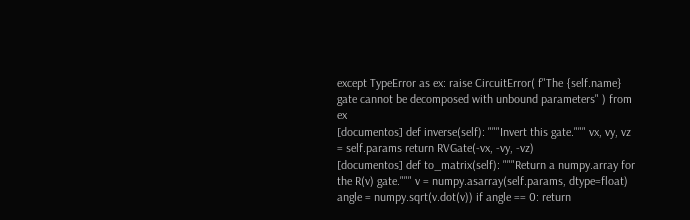except TypeError as ex: raise CircuitError( f"The {self.name} gate cannot be decomposed with unbound parameters" ) from ex
[documentos] def inverse(self): """Invert this gate.""" vx, vy, vz = self.params return RVGate(-vx, -vy, -vz)
[documentos] def to_matrix(self): """Return a numpy.array for the R(v) gate.""" v = numpy.asarray(self.params, dtype=float) angle = numpy.sqrt(v.dot(v)) if angle == 0: return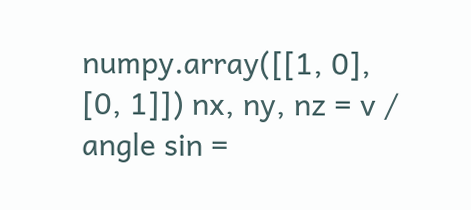numpy.array([[1, 0], [0, 1]]) nx, ny, nz = v / angle sin =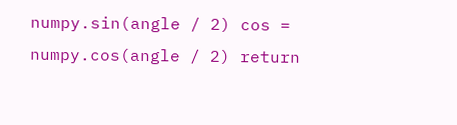numpy.sin(angle / 2) cos = numpy.cos(angle / 2) return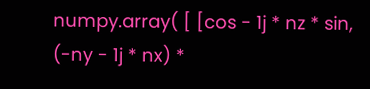numpy.array( [ [cos - 1j * nz * sin, (-ny - 1j * nx) *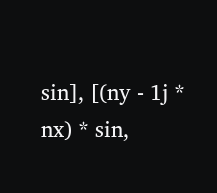sin], [(ny - 1j * nx) * sin,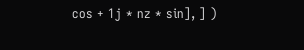cos + 1j * nz * sin], ] )